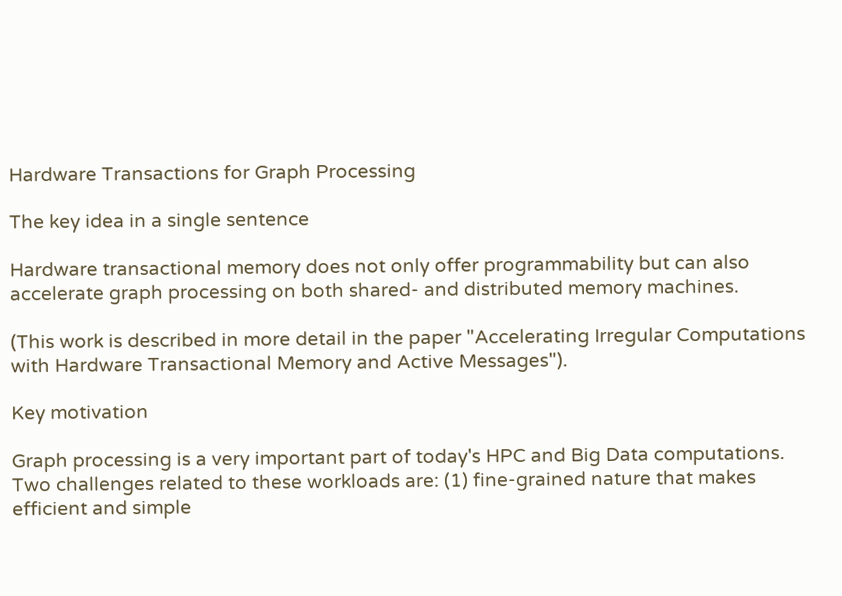Hardware Transactions for Graph Processing

The key idea in a single sentence

Hardware transactional memory does not only offer programmability but can also accelerate graph processing on both shared- and distributed memory machines.

(This work is described in more detail in the paper "Accelerating Irregular Computations with Hardware Transactional Memory and Active Messages").

Key motivation

Graph processing is a very important part of today's HPC and Big Data computations. Two challenges related to these workloads are: (1) fine-grained nature that makes efficient and simple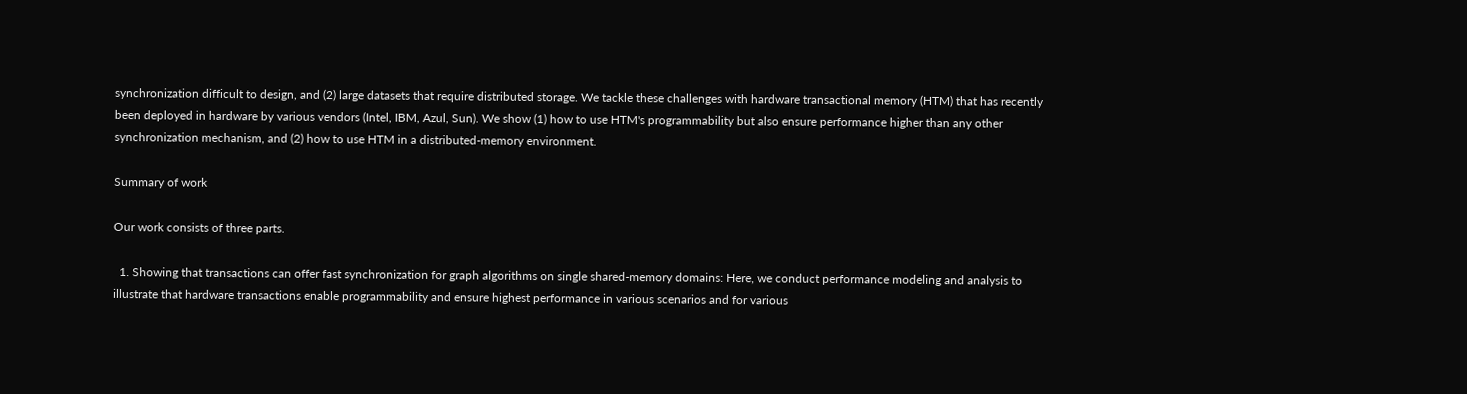synchronization difficult to design, and (2) large datasets that require distributed storage. We tackle these challenges with hardware transactional memory (HTM) that has recently been deployed in hardware by various vendors (Intel, IBM, Azul, Sun). We show (1) how to use HTM's programmability but also ensure performance higher than any other synchronization mechanism, and (2) how to use HTM in a distributed-memory environment.

Summary of work

Our work consists of three parts.

  1. Showing that transactions can offer fast synchronization for graph algorithms on single shared-memory domains: Here, we conduct performance modeling and analysis to illustrate that hardware transactions enable programmability and ensure highest performance in various scenarios and for various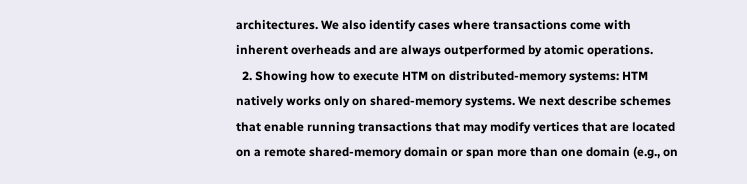architectures. We also identify cases where transactions come with inherent overheads and are always outperformed by atomic operations.
  2. Showing how to execute HTM on distributed-memory systems: HTM natively works only on shared-memory systems. We next describe schemes that enable running transactions that may modify vertices that are located on a remote shared-memory domain or span more than one domain (e.g., on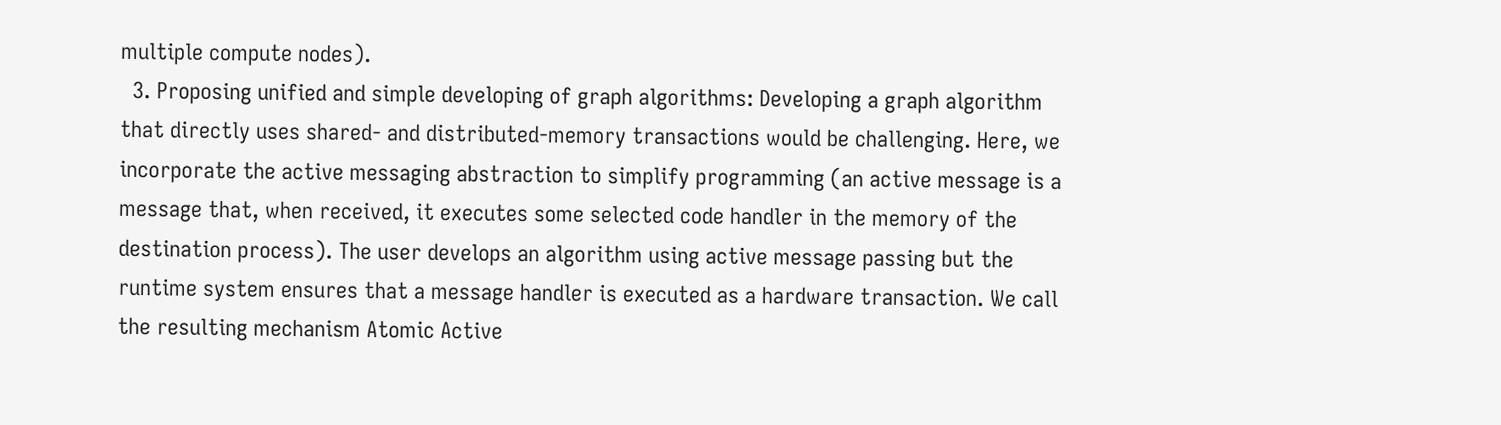multiple compute nodes).
  3. Proposing unified and simple developing of graph algorithms: Developing a graph algorithm that directly uses shared- and distributed-memory transactions would be challenging. Here, we incorporate the active messaging abstraction to simplify programming (an active message is a message that, when received, it executes some selected code handler in the memory of the destination process). The user develops an algorithm using active message passing but the runtime system ensures that a message handler is executed as a hardware transaction. We call the resulting mechanism Atomic Active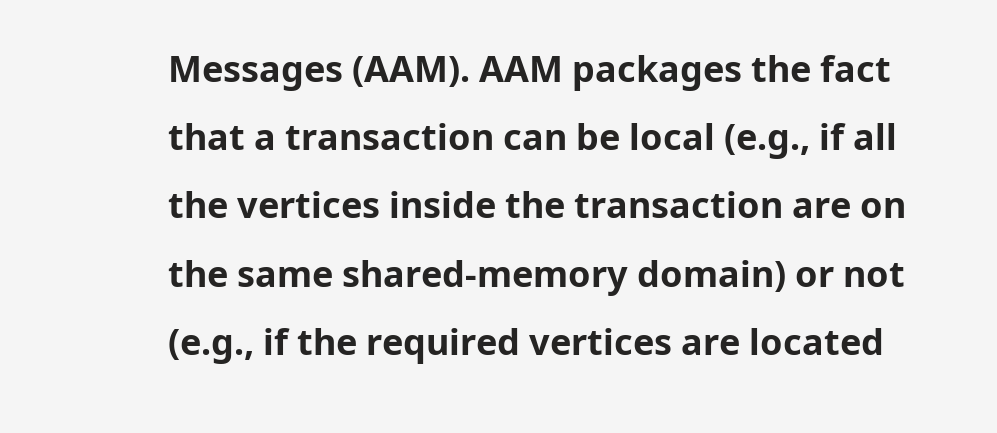Messages (AAM). AAM packages the fact that a transaction can be local (e.g., if all the vertices inside the transaction are on the same shared-memory domain) or not (e.g., if the required vertices are located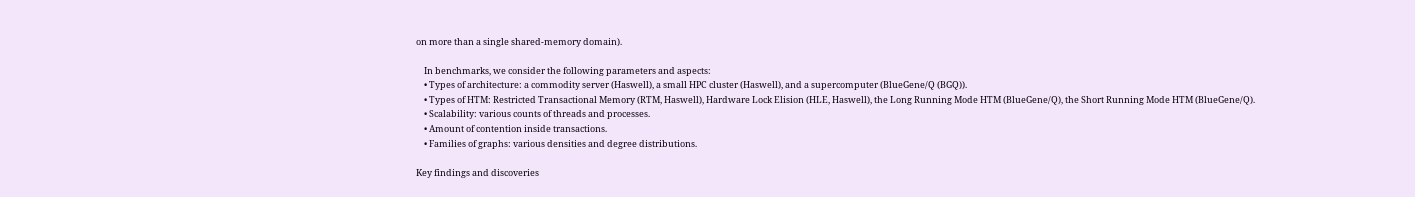on more than a single shared-memory domain).

    In benchmarks, we consider the following parameters and aspects:
    • Types of architecture: a commodity server (Haswell), a small HPC cluster (Haswell), and a supercomputer (BlueGene/Q (BGQ)).
    • Types of HTM: Restricted Transactional Memory (RTM, Haswell), Hardware Lock Elision (HLE, Haswell), the Long Running Mode HTM (BlueGene/Q), the Short Running Mode HTM (BlueGene/Q).
    • Scalability: various counts of threads and processes.
    • Amount of contention inside transactions.
    • Families of graphs: various densities and degree distributions.

Key findings and discoveries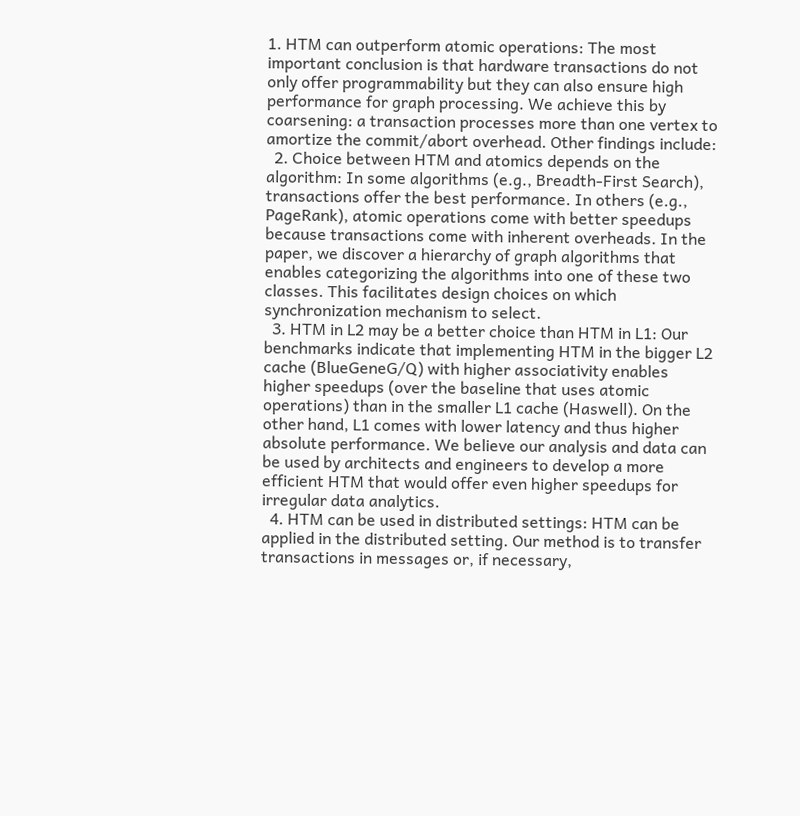1. HTM can outperform atomic operations: The most important conclusion is that hardware transactions do not only offer programmability but they can also ensure high performance for graph processing. We achieve this by coarsening: a transaction processes more than one vertex to amortize the commit/abort overhead. Other findings include:
  2. Choice between HTM and atomics depends on the algorithm: In some algorithms (e.g., Breadth-First Search), transactions offer the best performance. In others (e.g., PageRank), atomic operations come with better speedups because transactions come with inherent overheads. In the paper, we discover a hierarchy of graph algorithms that enables categorizing the algorithms into one of these two classes. This facilitates design choices on which synchronization mechanism to select.
  3. HTM in L2 may be a better choice than HTM in L1: Our benchmarks indicate that implementing HTM in the bigger L2 cache (BlueGeneG/Q) with higher associativity enables higher speedups (over the baseline that uses atomic operations) than in the smaller L1 cache (Haswell). On the other hand, L1 comes with lower latency and thus higher absolute performance. We believe our analysis and data can be used by architects and engineers to develop a more efficient HTM that would offer even higher speedups for irregular data analytics.
  4. HTM can be used in distributed settings: HTM can be applied in the distributed setting. Our method is to transfer transactions in messages or, if necessary,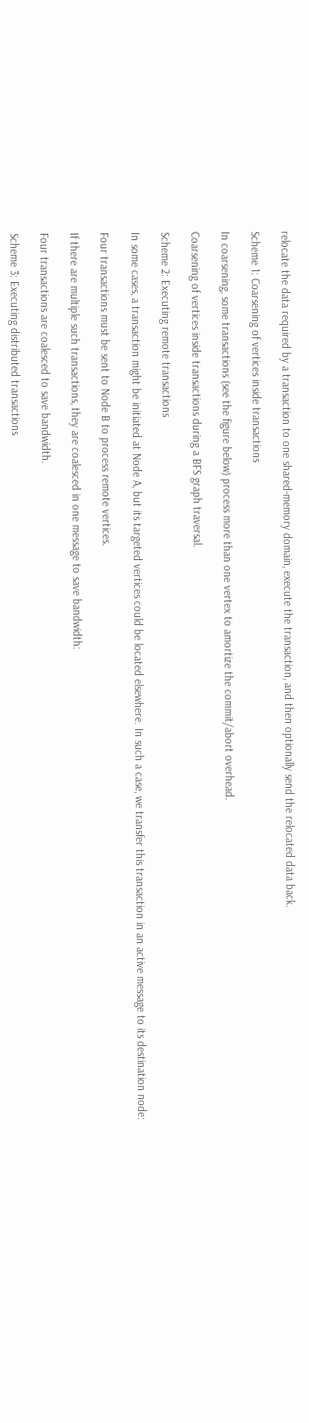relocate the data required by a transaction to one shared-memory domain, execute the transaction, and then optionally send the relocated data back.

Scheme 1: Coarsening of vertices inside transactions

In coarsening, some transactions (see the figure below) process more than one vertex to amortize the commit/abort overhead.

Coarsening of vertices inside transactions during a BFS graph traversal.

Scheme 2: Executing remote transactions

In some cases, a transaction might be initiated at Node A, but its targeted vertices could be located elsewhere. In such a case, we transfer this transaction in an active message to its destination node:

Four transactions must be sent to Node B to process remote vertices.

If there are multiple such transactions, they are coalesced in one message to save bandwidth:

Four transactions are coalesced to save bandwidth.

Scheme 3: Executing distributed transactions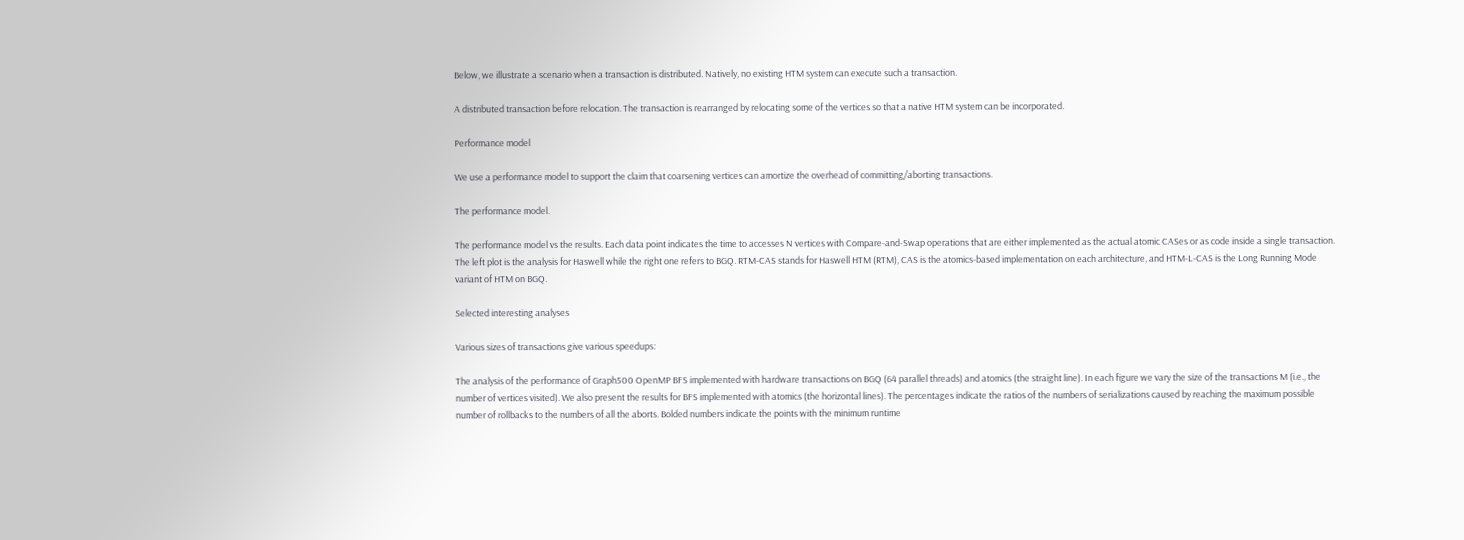Below, we illustrate a scenario when a transaction is distributed. Natively, no existing HTM system can execute such a transaction.

A distributed transaction before relocation. The transaction is rearranged by relocating some of the vertices so that a native HTM system can be incorporated.

Performance model

We use a performance model to support the claim that coarsening vertices can amortize the overhead of committing/aborting transactions.

The performance model.

The performance model vs the results. Each data point indicates the time to accesses N vertices with Compare-and-Swap operations that are either implemented as the actual atomic CASes or as code inside a single transaction. The left plot is the analysis for Haswell while the right one refers to BGQ. RTM-CAS stands for Haswell HTM (RTM), CAS is the atomics-based implementation on each architecture, and HTM-L-CAS is the Long Running Mode variant of HTM on BGQ.

Selected interesting analyses

Various sizes of transactions give various speedups:

The analysis of the performance of Graph500 OpenMP BFS implemented with hardware transactions on BGQ (64 parallel threads) and atomics (the straight line). In each figure we vary the size of the transactions M (i.e., the number of vertices visited). We also present the results for BFS implemented with atomics (the horizontal lines). The percentages indicate the ratios of the numbers of serializations caused by reaching the maximum possible number of rollbacks to the numbers of all the aborts. Bolded numbers indicate the points with the minimum runtime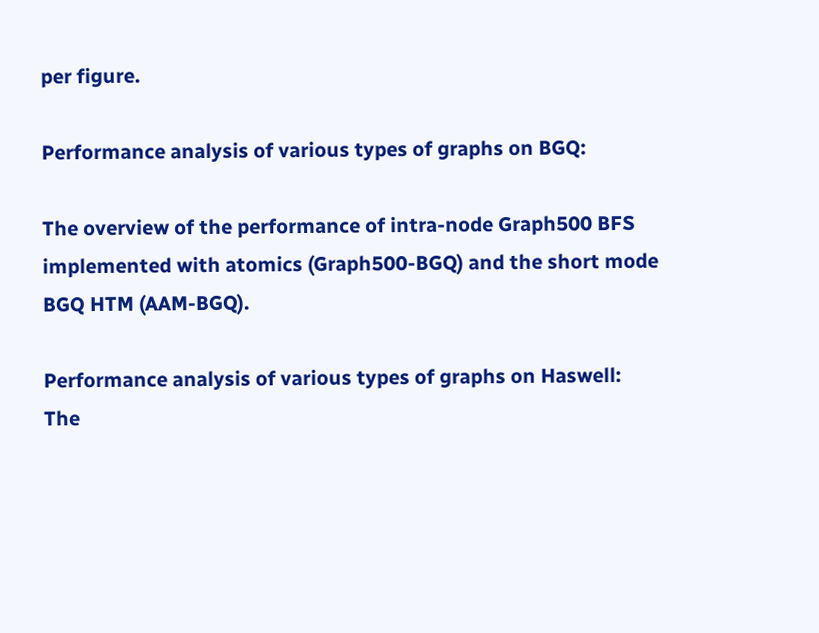per figure.

Performance analysis of various types of graphs on BGQ:

The overview of the performance of intra-node Graph500 BFS implemented with atomics (Graph500-BGQ) and the short mode BGQ HTM (AAM-BGQ).

Performance analysis of various types of graphs on Haswell:
The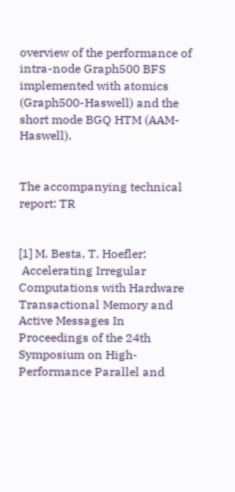overview of the performance of intra-node Graph500 BFS implemented with atomics (Graph500-Haswell) and the short mode BGQ HTM (AAM-Haswell).


The accompanying technical report: TR


[1] M. Besta, T. Hoefler:
 Accelerating Irregular Computations with Hardware Transactional Memory and Active Messages In Proceedings of the 24th Symposium on High-Performance Parallel and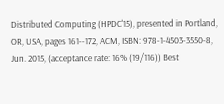Distributed Computing (HPDC'15), presented in Portland, OR, USA, pages 161--172, ACM, ISBN: 978-1-4503-3550-8, Jun. 2015, (acceptance rate: 16% (19/116)) Best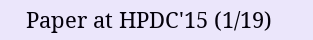Paper at HPDC'15 (1/19)